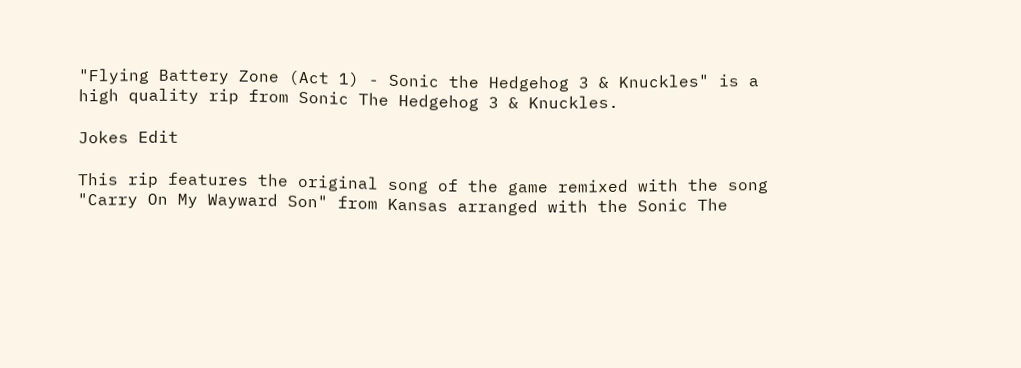"Flying Battery Zone (Act 1) - Sonic the Hedgehog 3 & Knuckles" is a high quality rip from Sonic The Hedgehog 3 & Knuckles.

Jokes Edit

This rip features the original song of the game remixed with the song "Carry On My Wayward Son" from Kansas arranged with the Sonic The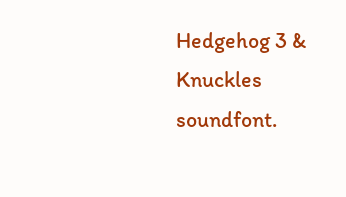Hedgehog 3 & Knuckles soundfont.